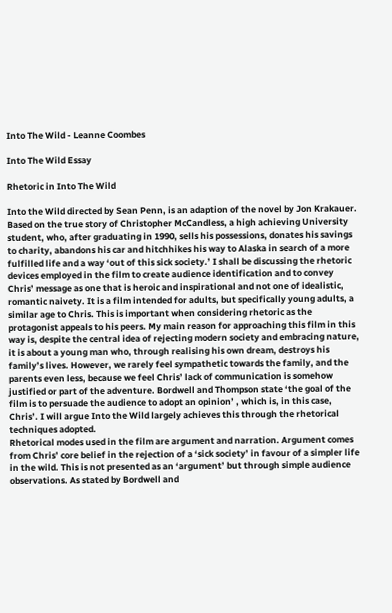Into The Wild - Leanne Coombes

Into The Wild Essay

Rhetoric in Into The Wild

Into the Wild directed by Sean Penn, is an adaption of the novel by Jon Krakauer. Based on the true story of Christopher McCandless, a high achieving University student, who, after graduating in 1990, sells his possessions, donates his savings to charity, abandons his car and hitchhikes his way to Alaska in search of a more fulfilled life and a way ‘out of this sick society.’ I shall be discussing the rhetoric devices employed in the film to create audience identification and to convey Chris’ message as one that is heroic and inspirational and not one of idealistic, romantic naivety. It is a film intended for adults, but specifically young adults, a similar age to Chris. This is important when considering rhetoric as the protagonist appeals to his peers. My main reason for approaching this film in this way is, despite the central idea of rejecting modern society and embracing nature, it is about a young man who, through realising his own dream, destroys his family’s lives. However, we rarely feel sympathetic towards the family, and the parents even less, because we feel Chris’ lack of communication is somehow justified or part of the adventure. Bordwell and Thompson state ‘the goal of the film is to persuade the audience to adopt an opinion’ , which is, in this case, Chris’. I will argue Into the Wild largely achieves this through the rhetorical techniques adopted.
Rhetorical modes used in the film are argument and narration. Argument comes from Chris’ core belief in the rejection of a ‘sick society’ in favour of a simpler life in the wild. This is not presented as an ‘argument’ but through simple audience observations. As stated by Bordwell and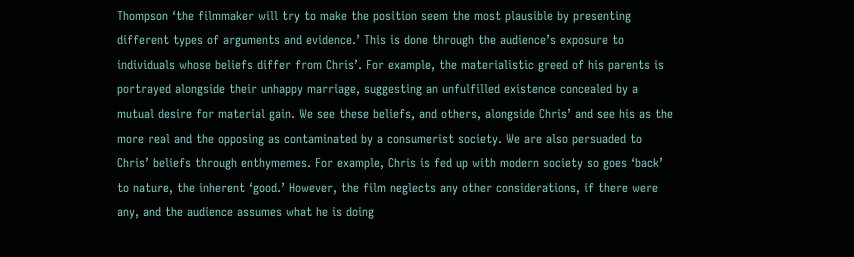Thompson ‘the filmmaker will try to make the position seem the most plausible by presenting different types of arguments and evidence.’ This is done through the audience’s exposure to individuals whose beliefs differ from Chris’. For example, the materialistic greed of his parents is portrayed alongside their unhappy marriage, suggesting an unfulfilled existence concealed by a mutual desire for material gain. We see these beliefs, and others, alongside Chris’ and see his as the more real and the opposing as contaminated by a consumerist society. We are also persuaded to Chris’ beliefs through enthymemes. For example, Chris is fed up with modern society so goes ‘back’ to nature, the inherent ‘good.’ However, the film neglects any other considerations, if there were any, and the audience assumes what he is doing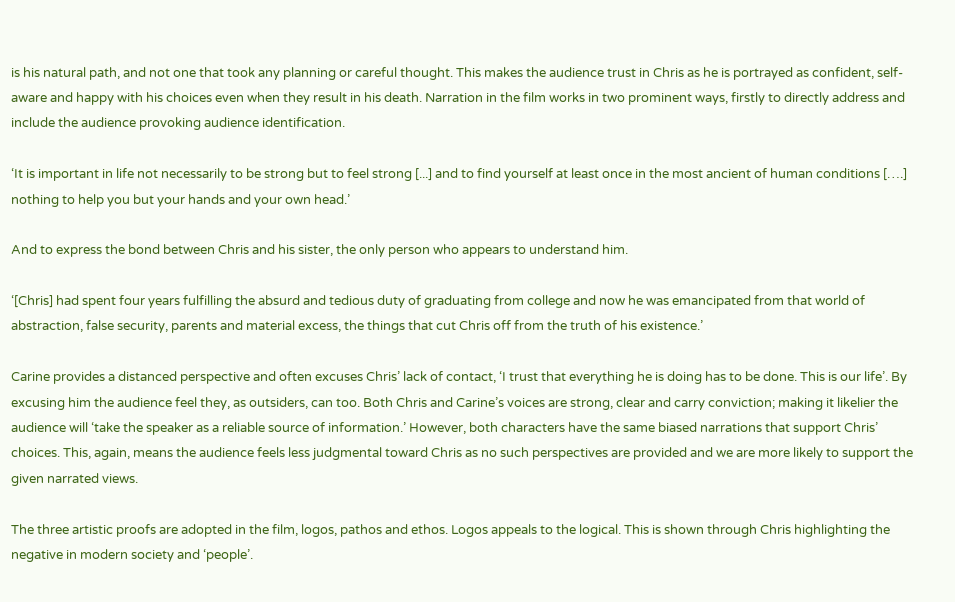is his natural path, and not one that took any planning or careful thought. This makes the audience trust in Chris as he is portrayed as confident, self-aware and happy with his choices even when they result in his death. Narration in the film works in two prominent ways, firstly to directly address and include the audience provoking audience identification.

‘It is important in life not necessarily to be strong but to feel strong [...] and to find yourself at least once in the most ancient of human conditions [….] nothing to help you but your hands and your own head.’

And to express the bond between Chris and his sister, the only person who appears to understand him.

‘[Chris] had spent four years fulfilling the absurd and tedious duty of graduating from college and now he was emancipated from that world of abstraction, false security, parents and material excess, the things that cut Chris off from the truth of his existence.’

Carine provides a distanced perspective and often excuses Chris’ lack of contact, ‘I trust that everything he is doing has to be done. This is our life’. By excusing him the audience feel they, as outsiders, can too. Both Chris and Carine’s voices are strong, clear and carry conviction; making it likelier the audience will ‘take the speaker as a reliable source of information.’ However, both characters have the same biased narrations that support Chris’ choices. This, again, means the audience feels less judgmental toward Chris as no such perspectives are provided and we are more likely to support the given narrated views.

The three artistic proofs are adopted in the film, logos, pathos and ethos. Logos appeals to the logical. This is shown through Chris highlighting the negative in modern society and ‘people’.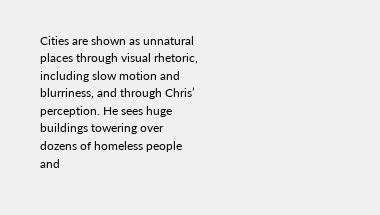Cities are shown as unnatural places through visual rhetoric, including slow motion and blurriness, and through Chris’ perception. He sees huge buildings towering over dozens of homeless people and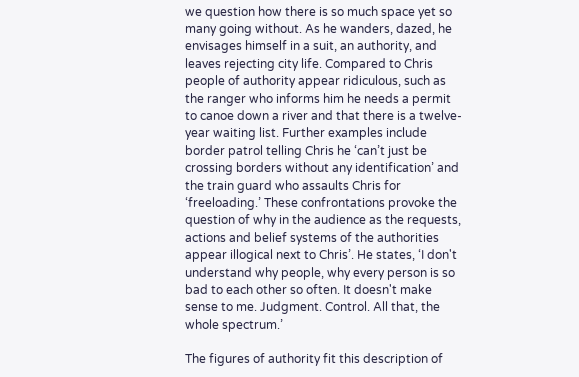we question how there is so much space yet so many going without. As he wanders, dazed, he envisages himself in a suit, an authority, and leaves rejecting city life. Compared to Chris people of authority appear ridiculous, such as the ranger who informs him he needs a permit to canoe down a river and that there is a twelve-year waiting list. Further examples include border patrol telling Chris he ‘can’t just be crossing borders without any identification’ and the train guard who assaults Chris for ‘freeloading.’ These confrontations provoke the question of why in the audience as the requests, actions and belief systems of the authorities appear illogical next to Chris’. He states, ‘I don't understand why people, why every person is so bad to each other so often. It doesn't make sense to me. Judgment. Control. All that, the whole spectrum.’

The figures of authority fit this description of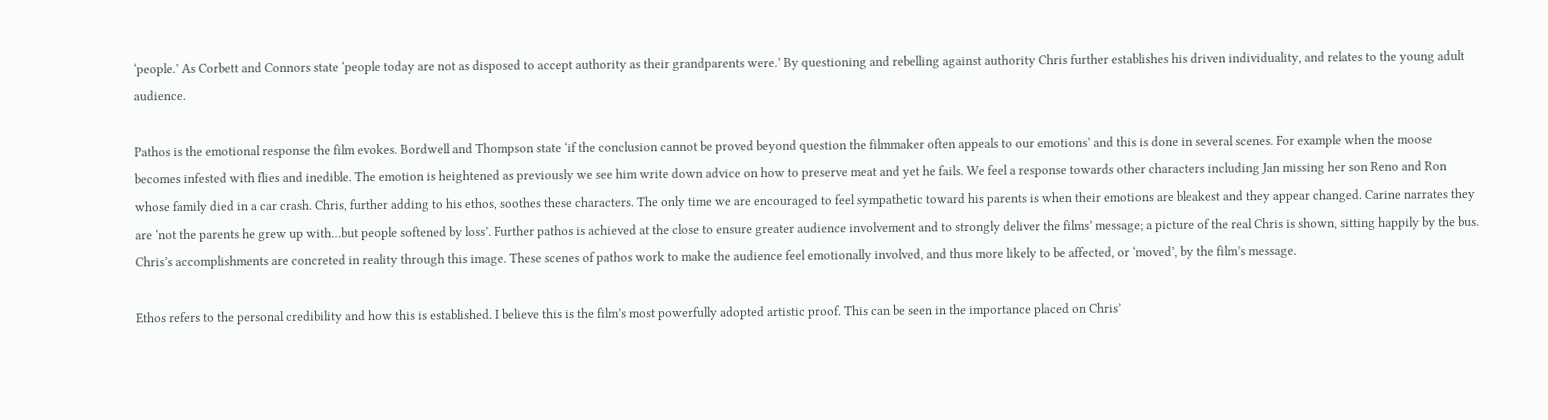‘people.’ As Corbett and Connors state ‘people today are not as disposed to accept authority as their grandparents were.’ By questioning and rebelling against authority Chris further establishes his driven individuality, and relates to the young adult audience.

Pathos is the emotional response the film evokes. Bordwell and Thompson state ‘if the conclusion cannot be proved beyond question the filmmaker often appeals to our emotions’ and this is done in several scenes. For example when the moose becomes infested with flies and inedible. The emotion is heightened as previously we see him write down advice on how to preserve meat and yet he fails. We feel a response towards other characters including Jan missing her son Reno and Ron whose family died in a car crash. Chris, further adding to his ethos, soothes these characters. The only time we are encouraged to feel sympathetic toward his parents is when their emotions are bleakest and they appear changed. Carine narrates they are ‘not the parents he grew up with…but people softened by loss’. Further pathos is achieved at the close to ensure greater audience involvement and to strongly deliver the films’ message; a picture of the real Chris is shown, sitting happily by the bus. Chris’s accomplishments are concreted in reality through this image. These scenes of pathos work to make the audience feel emotionally involved, and thus more likely to be affected, or ‘moved’, by the film’s message.

Ethos refers to the personal credibility and how this is established. I believe this is the film’s most powerfully adopted artistic proof. This can be seen in the importance placed on Chris’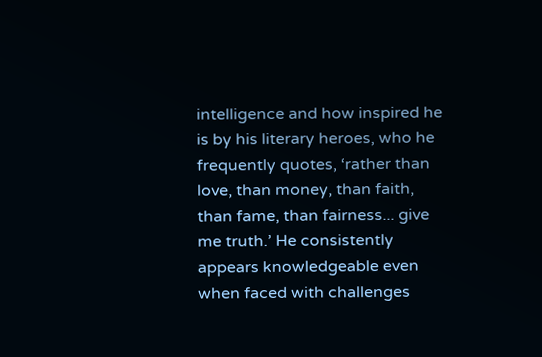intelligence and how inspired he is by his literary heroes, who he frequently quotes, ‘rather than love, than money, than faith, than fame, than fairness... give me truth.’ He consistently appears knowledgeable even when faced with challenges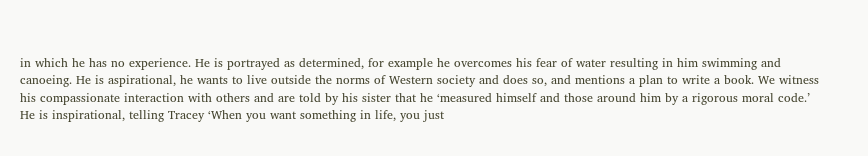in which he has no experience. He is portrayed as determined, for example he overcomes his fear of water resulting in him swimming and canoeing. He is aspirational, he wants to live outside the norms of Western society and does so, and mentions a plan to write a book. We witness his compassionate interaction with others and are told by his sister that he ‘measured himself and those around him by a rigorous moral code.’ He is inspirational, telling Tracey ‘When you want something in life, you just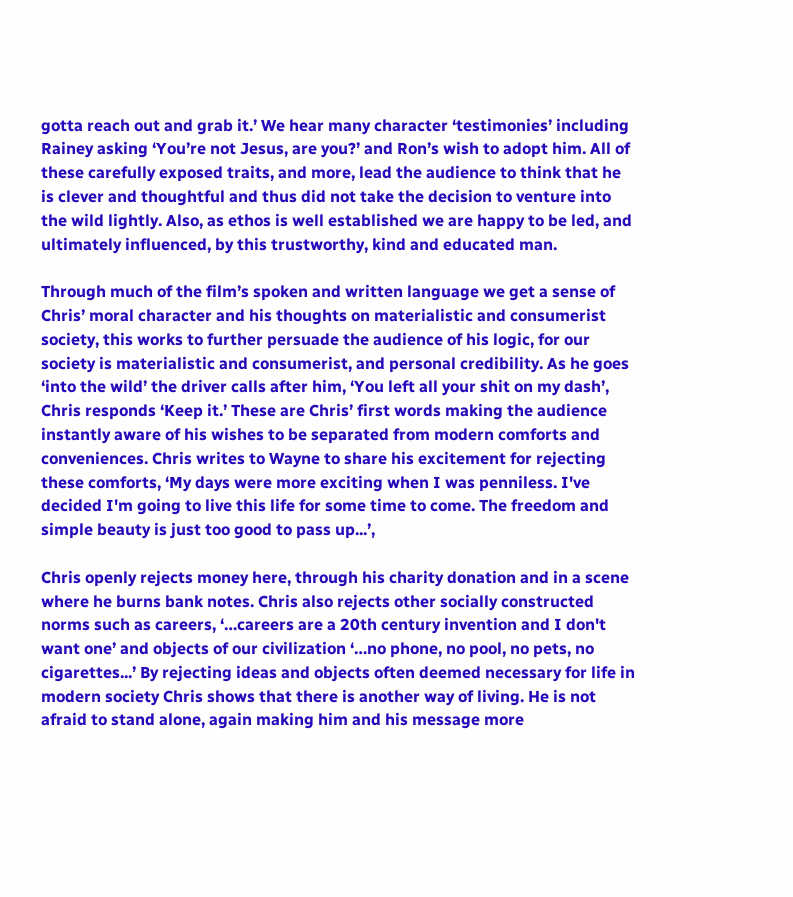gotta reach out and grab it.’ We hear many character ‘testimonies’ including Rainey asking ‘You’re not Jesus, are you?’ and Ron’s wish to adopt him. All of these carefully exposed traits, and more, lead the audience to think that he is clever and thoughtful and thus did not take the decision to venture into the wild lightly. Also, as ethos is well established we are happy to be led, and ultimately influenced, by this trustworthy, kind and educated man.

Through much of the film’s spoken and written language we get a sense of Chris’ moral character and his thoughts on materialistic and consumerist society, this works to further persuade the audience of his logic, for our society is materialistic and consumerist, and personal credibility. As he goes ‘into the wild’ the driver calls after him, ‘You left all your shit on my dash’, Chris responds ‘Keep it.’ These are Chris’ first words making the audience instantly aware of his wishes to be separated from modern comforts and conveniences. Chris writes to Wayne to share his excitement for rejecting these comforts, ‘My days were more exciting when I was penniless. I've decided I'm going to live this life for some time to come. The freedom and simple beauty is just too good to pass up...’,

Chris openly rejects money here, through his charity donation and in a scene where he burns bank notes. Chris also rejects other socially constructed norms such as careers, ‘…careers are a 20th century invention and I don't want one’ and objects of our civilization ‘…no phone, no pool, no pets, no cigarettes...’ By rejecting ideas and objects often deemed necessary for life in modern society Chris shows that there is another way of living. He is not afraid to stand alone, again making him and his message more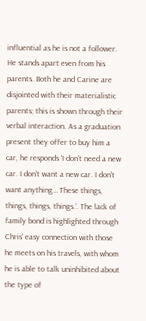influential as he is not a follower. He stands apart even from his parents. Both he and Carine are disjointed with their materialistic parents; this is shown through their verbal interaction. As a graduation present they offer to buy him a car, he responds ‘I don't need a new car. I don't want a new car. I don't want anything… These things, things, things, things.’. The lack of family bond is highlighted through Chris’ easy connection with those he meets on his travels, with whom he is able to talk uninhibited about the type of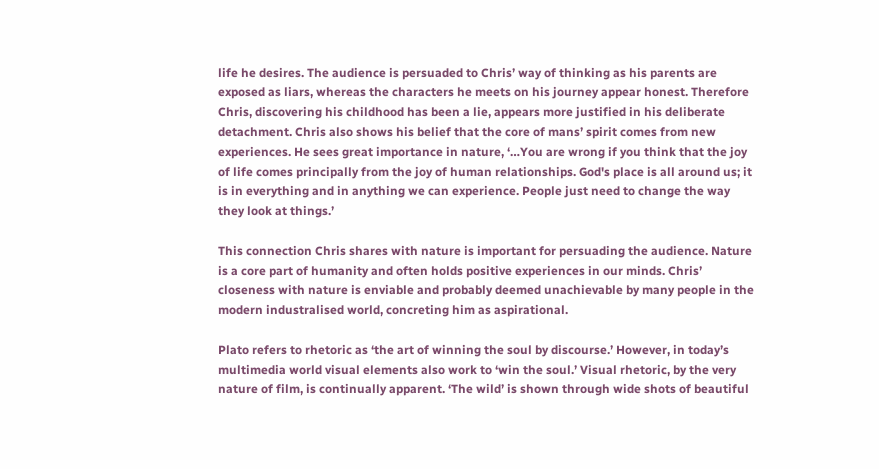life he desires. The audience is persuaded to Chris’ way of thinking as his parents are exposed as liars, whereas the characters he meets on his journey appear honest. Therefore Chris, discovering his childhood has been a lie, appears more justified in his deliberate detachment. Chris also shows his belief that the core of mans’ spirit comes from new experiences. He sees great importance in nature, ‘…You are wrong if you think that the joy of life comes principally from the joy of human relationships. God's place is all around us; it is in everything and in anything we can experience. People just need to change the way they look at things.’

This connection Chris shares with nature is important for persuading the audience. Nature is a core part of humanity and often holds positive experiences in our minds. Chris’ closeness with nature is enviable and probably deemed unachievable by many people in the modern industralised world, concreting him as aspirational.

Plato refers to rhetoric as ‘the art of winning the soul by discourse.’ However, in today’s multimedia world visual elements also work to ‘win the soul.’ Visual rhetoric, by the very nature of film, is continually apparent. ‘The wild’ is shown through wide shots of beautiful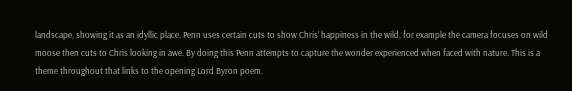landscape, showing it as an idyllic place. Penn uses certain cuts to show Chris’ happiness in the wild, for example the camera focuses on wild moose then cuts to Chris looking in awe. By doing this Penn attempts to capture the wonder experienced when faced with nature. This is a theme throughout that links to the opening Lord Byron poem.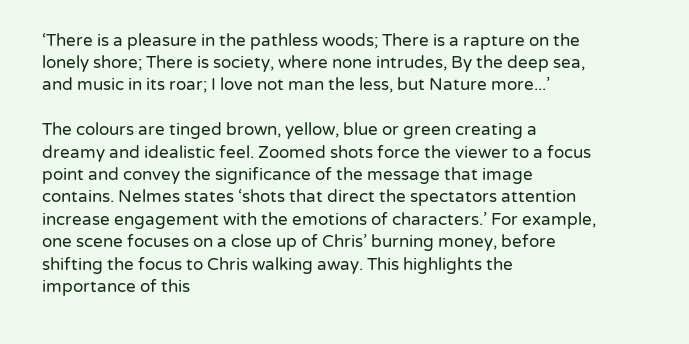‘There is a pleasure in the pathless woods; There is a rapture on the lonely shore; There is society, where none intrudes, By the deep sea, and music in its roar; I love not man the less, but Nature more...’

The colours are tinged brown, yellow, blue or green creating a dreamy and idealistic feel. Zoomed shots force the viewer to a focus point and convey the significance of the message that image contains. Nelmes states ‘shots that direct the spectators attention increase engagement with the emotions of characters.’ For example, one scene focuses on a close up of Chris’ burning money, before shifting the focus to Chris walking away. This highlights the importance of this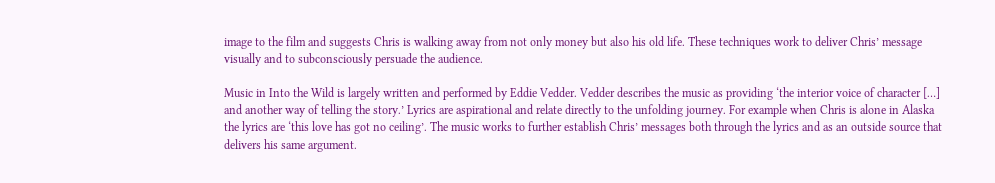image to the film and suggests Chris is walking away from not only money but also his old life. These techniques work to deliver Chris’ message visually and to subconsciously persuade the audience.

Music in Into the Wild is largely written and performed by Eddie Vedder. Vedder describes the music as providing ‘the interior voice of character […] and another way of telling the story.’ Lyrics are aspirational and relate directly to the unfolding journey. For example when Chris is alone in Alaska the lyrics are ‘this love has got no ceiling’. The music works to further establish Chris’ messages both through the lyrics and as an outside source that delivers his same argument.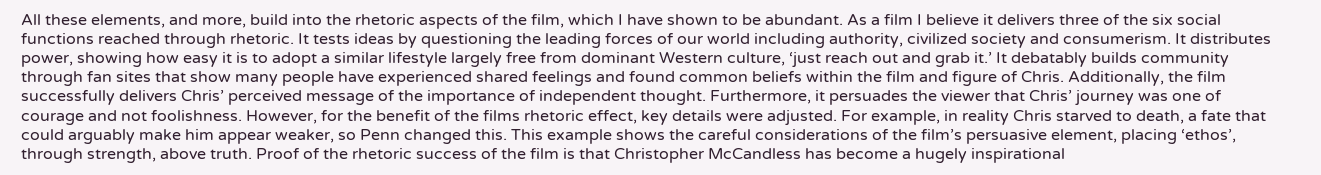All these elements, and more, build into the rhetoric aspects of the film, which I have shown to be abundant. As a film I believe it delivers three of the six social functions reached through rhetoric. It tests ideas by questioning the leading forces of our world including authority, civilized society and consumerism. It distributes power, showing how easy it is to adopt a similar lifestyle largely free from dominant Western culture, ‘just reach out and grab it.’ It debatably builds community through fan sites that show many people have experienced shared feelings and found common beliefs within the film and figure of Chris. Additionally, the film successfully delivers Chris’ perceived message of the importance of independent thought. Furthermore, it persuades the viewer that Chris’ journey was one of courage and not foolishness. However, for the benefit of the films rhetoric effect, key details were adjusted. For example, in reality Chris starved to death, a fate that could arguably make him appear weaker, so Penn changed this. This example shows the careful considerations of the film’s persuasive element, placing ‘ethos’, through strength, above truth. Proof of the rhetoric success of the film is that Christopher McCandless has become a hugely inspirational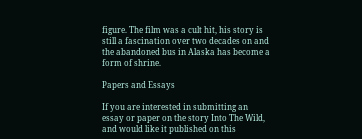figure. The film was a cult hit, his story is still a fascination over two decades on and the abandoned bus in Alaska has become a form of shrine.

Papers and Essays

If you are interested in submitting an essay or paper on the story Into The Wild, and would like it published on this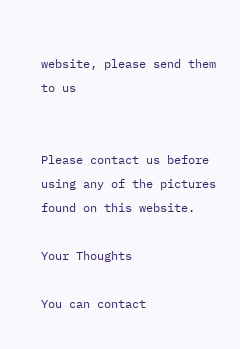website, please send them to us


Please contact us before using any of the pictures found on this website.

Your Thoughts

You can contact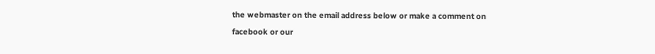the webmaster on the email address below or make a comment on facebook or our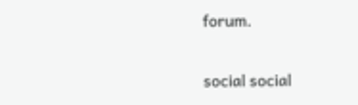forum.

social social